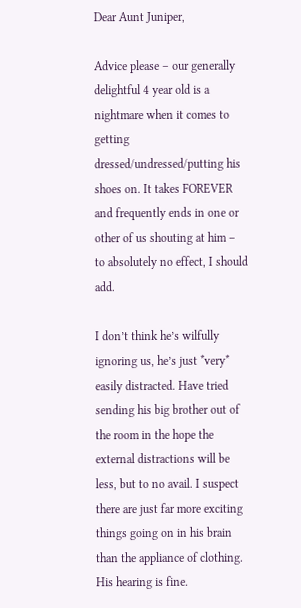Dear Aunt Juniper,

Advice please – our generally delightful 4 year old is a nightmare when it comes to getting dressed/undressed/putting his shoes on. It takes FOREVER and frequently ends in one or other of us shouting at him – to absolutely no effect, I should add.

I don’t think he’s wilfully ignoring us, he’s just *very* easily distracted. Have tried sending his big brother out of the room in the hope the external distractions will be less, but to no avail. I suspect there are just far more exciting things going on in his brain than the appliance of clothing. His hearing is fine.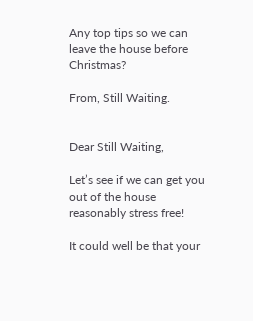Any top tips so we can leave the house before Christmas?

From, Still Waiting.


Dear Still Waiting,

Let’s see if we can get you out of the house reasonably stress free!

It could well be that your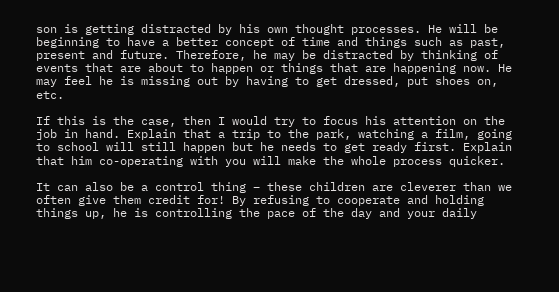son is getting distracted by his own thought processes. He will be beginning to have a better concept of time and things such as past, present and future. Therefore, he may be distracted by thinking of events that are about to happen or things that are happening now. He may feel he is missing out by having to get dressed, put shoes on, etc.

If this is the case, then I would try to focus his attention on the job in hand. Explain that a trip to the park, watching a film, going to school will still happen but he needs to get ready first. Explain that him co-operating with you will make the whole process quicker.

It can also be a control thing – these children are cleverer than we often give them credit for! By refusing to cooperate and holding things up, he is controlling the pace of the day and your daily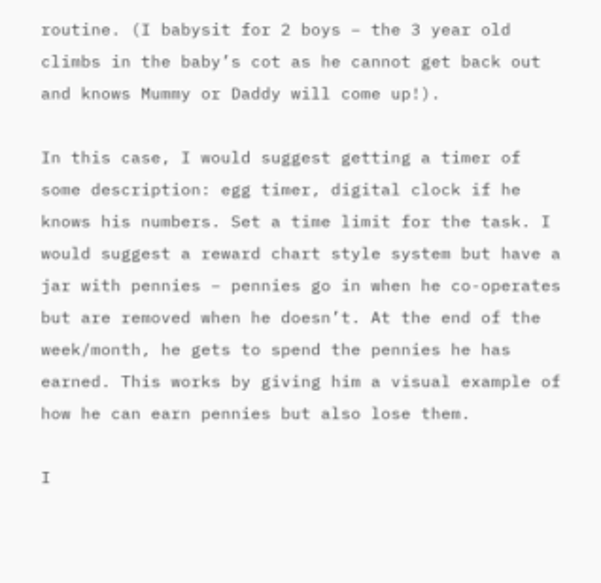routine. (I babysit for 2 boys – the 3 year old climbs in the baby’s cot as he cannot get back out and knows Mummy or Daddy will come up!).

In this case, I would suggest getting a timer of some description: egg timer, digital clock if he knows his numbers. Set a time limit for the task. I would suggest a reward chart style system but have a jar with pennies – pennies go in when he co-operates but are removed when he doesn’t. At the end of the week/month, he gets to spend the pennies he has earned. This works by giving him a visual example of how he can earn pennies but also lose them.

I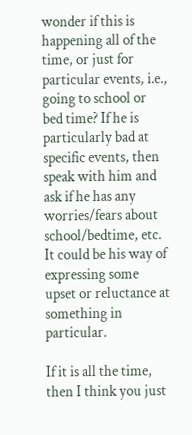wonder if this is happening all of the time, or just for particular events, i.e., going to school or bed time? If he is particularly bad at specific events, then speak with him and ask if he has any worries/fears about school/bedtime, etc. It could be his way of expressing some upset or reluctance at something in particular.

If it is all the time, then I think you just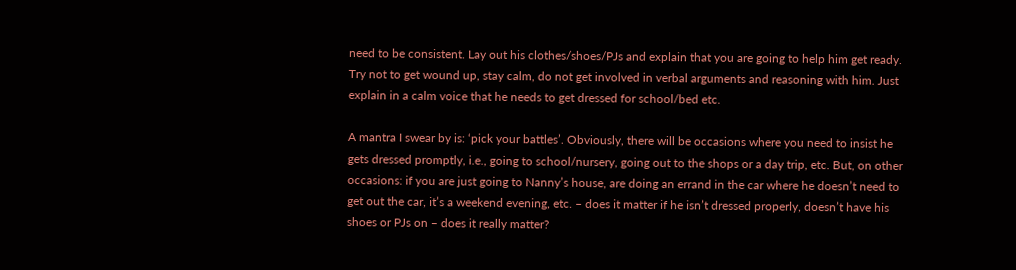need to be consistent. Lay out his clothes/shoes/PJs and explain that you are going to help him get ready. Try not to get wound up, stay calm, do not get involved in verbal arguments and reasoning with him. Just explain in a calm voice that he needs to get dressed for school/bed etc.

A mantra I swear by is: ‘pick your battles’. Obviously, there will be occasions where you need to insist he gets dressed promptly, i.e., going to school/nursery, going out to the shops or a day trip, etc. But, on other occasions: if you are just going to Nanny’s house, are doing an errand in the car where he doesn’t need to get out the car, it’s a weekend evening, etc. – does it matter if he isn’t dressed properly, doesn’t have his shoes or PJs on – does it really matter?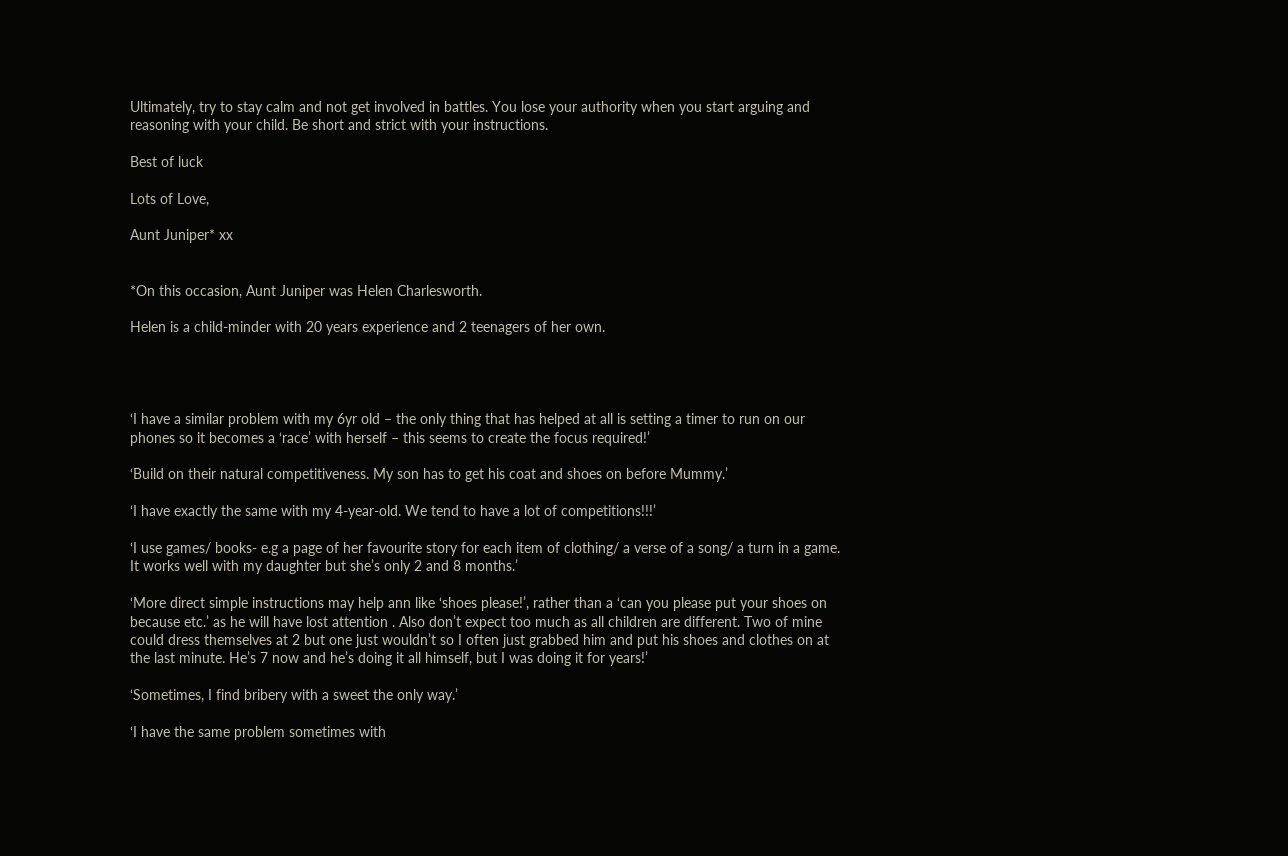Ultimately, try to stay calm and not get involved in battles. You lose your authority when you start arguing and reasoning with your child. Be short and strict with your instructions.

Best of luck

Lots of Love,

Aunt Juniper* xx


*On this occasion, Aunt Juniper was Helen Charlesworth.

Helen is a child-minder with 20 years experience and 2 teenagers of her own.




‘I have a similar problem with my 6yr old – the only thing that has helped at all is setting a timer to run on our phones so it becomes a ‘race’ with herself – this seems to create the focus required!’

‘Build on their natural competitiveness. My son has to get his coat and shoes on before Mummy.’

‘I have exactly the same with my 4-year-old. We tend to have a lot of competitions!!!’

‘I use games/ books- e.g a page of her favourite story for each item of clothing/ a verse of a song/ a turn in a game. It works well with my daughter but she’s only 2 and 8 months.’

‘More direct simple instructions may help ann like ‘shoes please!’, rather than a ‘can you please put your shoes on because etc.’ as he will have lost attention . Also don’t expect too much as all children are different. Two of mine could dress themselves at 2 but one just wouldn’t so I often just grabbed him and put his shoes and clothes on at the last minute. He’s 7 now and he’s doing it all himself, but I was doing it for years!’

‘Sometimes, I find bribery with a sweet the only way.’

‘I have the same problem sometimes with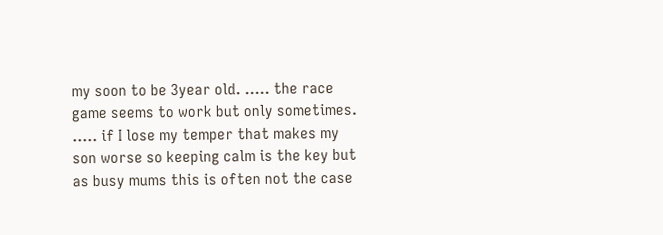my soon to be 3year old. ….. the race game seems to work but only sometimes. ….. if I lose my temper that makes my son worse so keeping calm is the key but as busy mums this is often not the case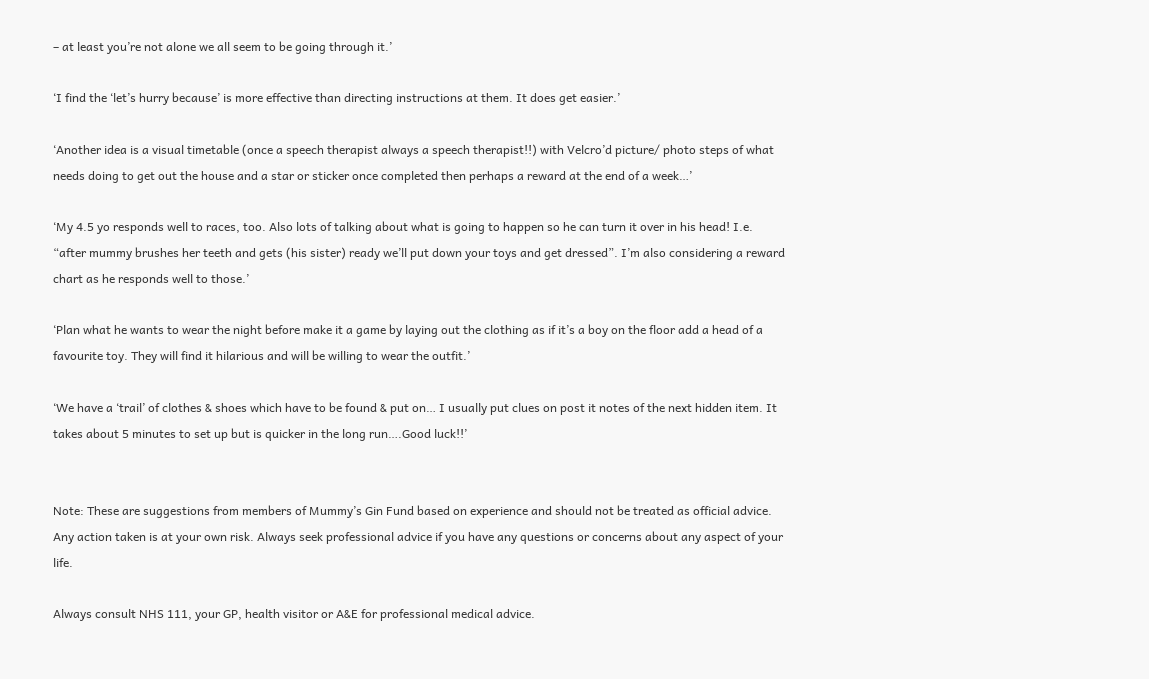– at least you’re not alone we all seem to be going through it.’

‘I find the ‘let’s hurry because’ is more effective than directing instructions at them. It does get easier.’

‘Another idea is a visual timetable (once a speech therapist always a speech therapist!!) with Velcro’d picture/ photo steps of what needs doing to get out the house and a star or sticker once completed then perhaps a reward at the end of a week…’

‘My 4.5 yo responds well to races, too. Also lots of talking about what is going to happen so he can turn it over in his head! I.e. “after mummy brushes her teeth and gets (his sister) ready we’ll put down your toys and get dressed”. I’m also considering a reward chart as he responds well to those.’

‘Plan what he wants to wear the night before make it a game by laying out the clothing as if it’s a boy on the floor add a head of a favourite toy. They will find it hilarious and will be willing to wear the outfit.’

‘We have a ‘trail’ of clothes & shoes which have to be found & put on… I usually put clues on post it notes of the next hidden item. It takes about 5 minutes to set up but is quicker in the long run….Good luck!!’


Note: These are suggestions from members of Mummy’s Gin Fund based on experience and should not be treated as official advice. Any action taken is at your own risk. Always seek professional advice if you have any questions or concerns about any aspect of your life.

Always consult NHS 111, your GP, health visitor or A&E for professional medical advice.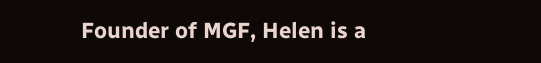Founder of MGF, Helen is a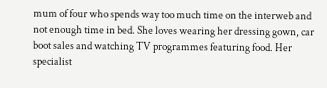mum of four who spends way too much time on the interweb and not enough time in bed. She loves wearing her dressing gown, car boot sales and watching TV programmes featuring food. Her specialist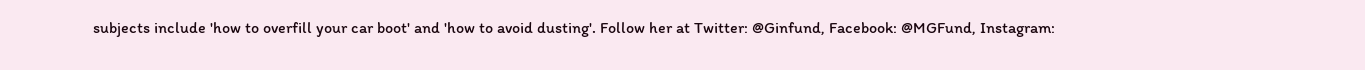subjects include 'how to overfill your car boot' and 'how to avoid dusting'. Follow her at Twitter: @Ginfund, Facebook: @MGFund, Instagram: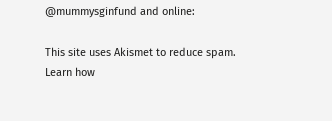@mummysginfund and online:

This site uses Akismet to reduce spam. Learn how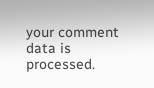your comment data is processed.